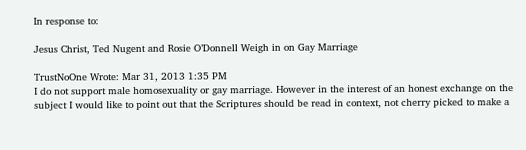In response to:

Jesus Christ, Ted Nugent and Rosie O’Donnell Weigh in on Gay Marriage

TrustNoOne Wrote: Mar 31, 2013 1:35 PM
I do not support male homosexuality or gay marriage. However in the interest of an honest exchange on the subject I would like to point out that the Scriptures should be read in context, not cherry picked to make a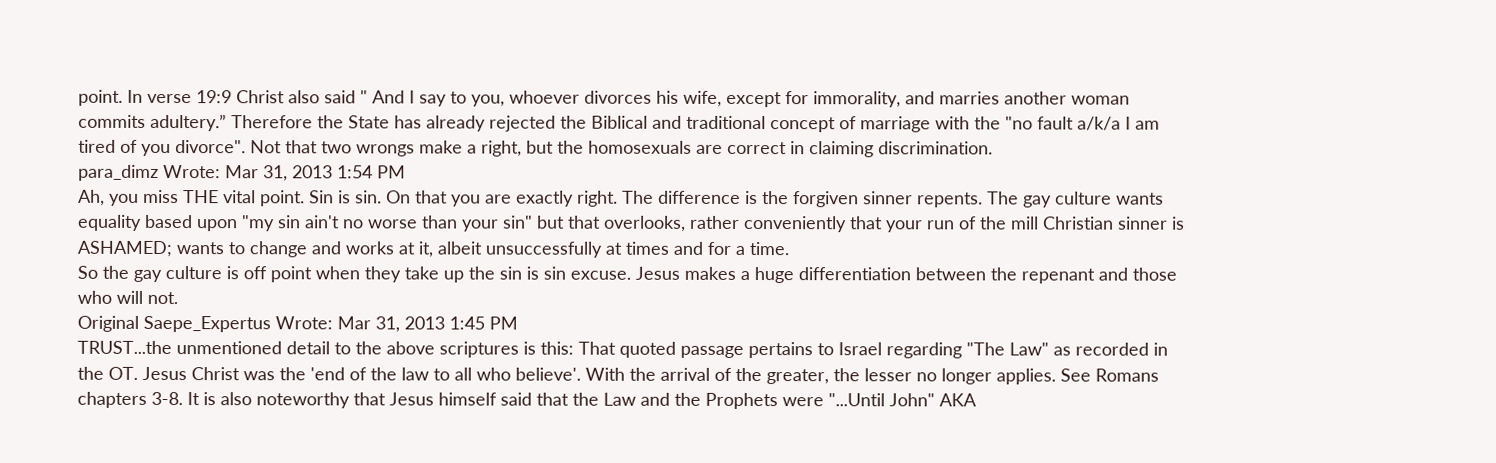point. In verse 19:9 Christ also said " And I say to you, whoever divorces his wife, except for immorality, and marries another woman commits adultery.” Therefore the State has already rejected the Biblical and traditional concept of marriage with the "no fault a/k/a I am tired of you divorce". Not that two wrongs make a right, but the homosexuals are correct in claiming discrimination.
para_dimz Wrote: Mar 31, 2013 1:54 PM
Ah, you miss THE vital point. Sin is sin. On that you are exactly right. The difference is the forgiven sinner repents. The gay culture wants equality based upon "my sin ain't no worse than your sin" but that overlooks, rather conveniently that your run of the mill Christian sinner is ASHAMED; wants to change and works at it, albeit unsuccessfully at times and for a time.
So the gay culture is off point when they take up the sin is sin excuse. Jesus makes a huge differentiation between the repenant and those who will not.
Original Saepe_Expertus Wrote: Mar 31, 2013 1:45 PM
TRUST...the unmentioned detail to the above scriptures is this: That quoted passage pertains to Israel regarding "The Law" as recorded in the OT. Jesus Christ was the 'end of the law to all who believe'. With the arrival of the greater, the lesser no longer applies. See Romans chapters 3-8. It is also noteworthy that Jesus himself said that the Law and the Prophets were "...Until John" AKA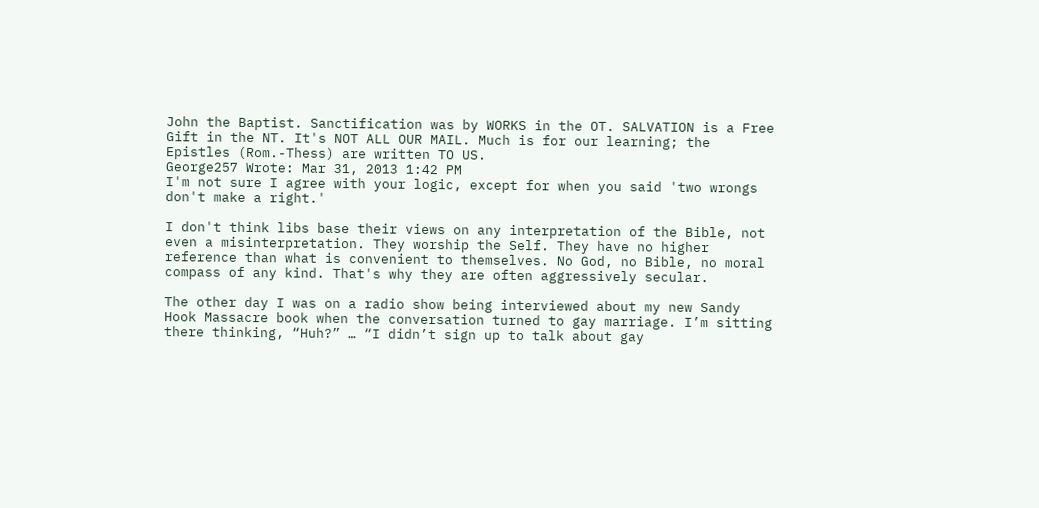John the Baptist. Sanctification was by WORKS in the OT. SALVATION is a Free Gift in the NT. It's NOT ALL OUR MAIL. Much is for our learning; the Epistles (Rom.-Thess) are written TO US.
George257 Wrote: Mar 31, 2013 1:42 PM
I'm not sure I agree with your logic, except for when you said 'two wrongs don't make a right.'

I don't think libs base their views on any interpretation of the Bible, not even a misinterpretation. They worship the Self. They have no higher reference than what is convenient to themselves. No God, no Bible, no moral compass of any kind. That's why they are often aggressively secular.

The other day I was on a radio show being interviewed about my new Sandy Hook Massacre book when the conversation turned to gay marriage. I’m sitting there thinking, “Huh?” … “I didn’t sign up to talk about gay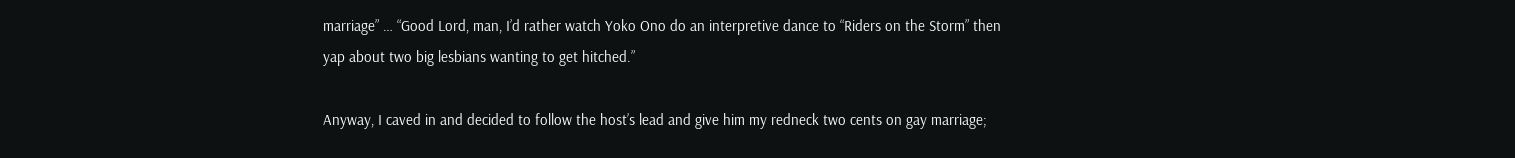marriage” … “Good Lord, man, I’d rather watch Yoko Ono do an interpretive dance to “Riders on the Storm” then yap about two big lesbians wanting to get hitched.”

Anyway, I caved in and decided to follow the host’s lead and give him my redneck two cents on gay marriage;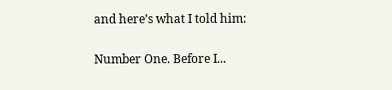and here’s what I told him:

Number One. Before I...